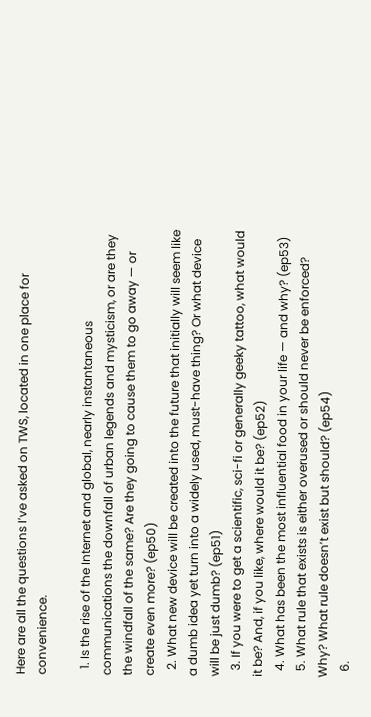Here are all the questions I’ve asked on TWS, located in one place for convenience.

  1. Is the rise of the Internet and global, nearly instantaneous communications the downfall of urban legends and mysticism, or are they the windfall of the same? Are they going to cause them to go away — or create even more? (ep50)
  2. What new device will be created into the future that initially will seem like a dumb idea yet turn into a widely used, must-have thing? Or what device will be just dumb? (ep51)
  3. If you were to get a scientific, sci-fi or generally geeky tattoo, what would it be? And, if you like, where would it be? (ep52)
  4. What has been the most influential food in your life — and why? (ep53)
  5. What rule that exists is either overused or should never be enforced? Why? What rule doesn’t exist but should? (ep54)
  6.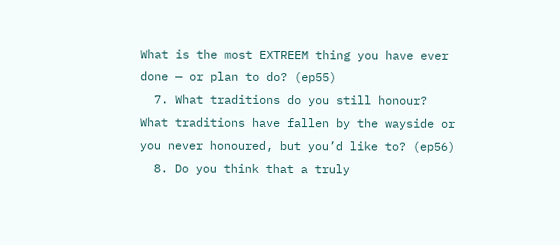What is the most EXTREEM thing you have ever done — or plan to do? (ep55)
  7. What traditions do you still honour? What traditions have fallen by the wayside or you never honoured, but you’d like to? (ep56)
  8. Do you think that a truly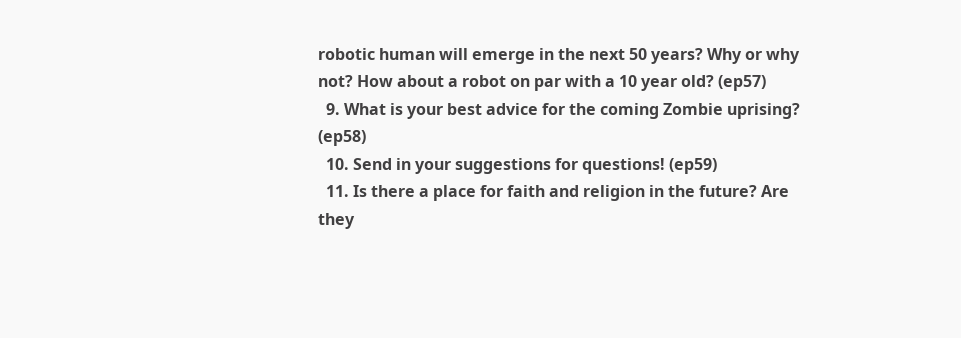robotic human will emerge in the next 50 years? Why or why not? How about a robot on par with a 10 year old? (ep57)
  9. What is your best advice for the coming Zombie uprising? (ep58)
  10. Send in your suggestions for questions! (ep59)
  11. Is there a place for faith and religion in the future? Are they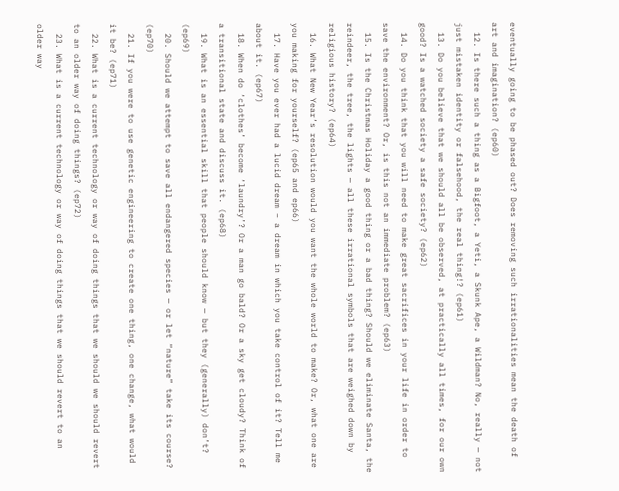eventually going to be phased out? Does removing such irrationalities mean the death of art and imagination? (ep60)
  12. Is there such a thing as a Bigfoot, a Yeti, a Skunk Ape, a Wildman? No, really — not just mistaken identity or falsehood, the real thing!? (ep61)
  13. Do you believe that we should all be observed, at practically all times, for our own good? Is a watched society a safe society? (ep62)
  14. Do you think that you will need to make great sacrifices in your life in order to save the environment? Or, is this not an immediate problem? (ep63)
  15. Is the Christmas Holiday a good thing or a bad thing? Should we eliminate Santa, the reindeer, the tree, the lights — all these irrational symbols that are weighed down by religious history? (ep64)
  16. What New Year’s resolution would you want the whole world to make? Or, what one are you making for yourself? (ep65 and ep66)
  17. Have you ever had a lucid dream – a dream in which you take control of it? Tell me about it. (ep67)
  18. When do ‘clothes’ become ‘laundry’? Or a man go bald? Or a sky get cloudy? Think of a transitional state and discuss it. (ep68)
  19. What is an essential skill that people should know — but they (generally) don’t? (ep69)
  20. Should we attempt to save all endangered species — or let “nature” take its course? (ep70)
  21. If you were to use genetic engineering to create one thing, one change, what would it be? (ep71)
  22. What is a current technology or way of doing things that we should we should revert to an older way of doing things? (ep72)
  23. What is a current technology or way of doing things that we should revert to an older way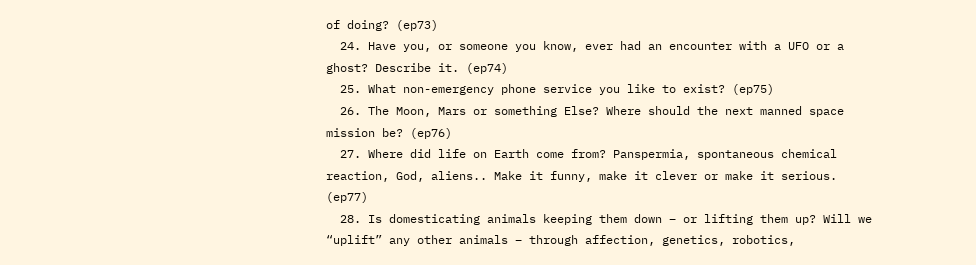of doing? (ep73)
  24. Have you, or someone you know, ever had an encounter with a UFO or a ghost? Describe it. (ep74)
  25. What non-emergency phone service you like to exist? (ep75)
  26. The Moon, Mars or something Else? Where should the next manned space mission be? (ep76)
  27. Where did life on Earth come from? Panspermia, spontaneous chemical reaction, God, aliens.. Make it funny, make it clever or make it serious. (ep77)
  28. Is domesticating animals keeping them down – or lifting them up? Will we “uplift” any other animals – through affection, genetics, robotics,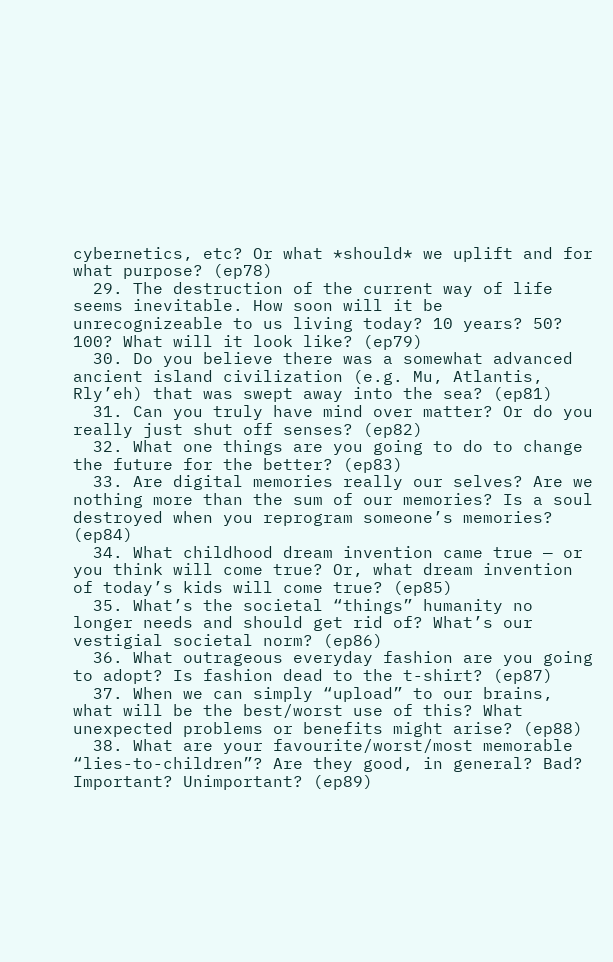cybernetics, etc? Or what *should* we uplift and for what purpose? (ep78)
  29. The destruction of the current way of life seems inevitable. How soon will it be unrecognizeable to us living today? 10 years? 50? 100? What will it look like? (ep79)
  30. Do you believe there was a somewhat advanced ancient island civilization (e.g. Mu, Atlantis, Rly’eh) that was swept away into the sea? (ep81)
  31. Can you truly have mind over matter? Or do you really just shut off senses? (ep82)
  32. What one things are you going to do to change the future for the better? (ep83)
  33. Are digital memories really our selves? Are we nothing more than the sum of our memories? Is a soul destroyed when you reprogram someone’s memories? (ep84)
  34. What childhood dream invention came true — or you think will come true? Or, what dream invention of today’s kids will come true? (ep85)
  35. What’s the societal “things” humanity no longer needs and should get rid of? What’s our vestigial societal norm? (ep86)
  36. What outrageous everyday fashion are you going to adopt? Is fashion dead to the t-shirt? (ep87)
  37. When we can simply “upload” to our brains, what will be the best/worst use of this? What unexpected problems or benefits might arise? (ep88)
  38. What are your favourite/worst/most memorable “lies-to-children”? Are they good, in general? Bad? Important? Unimportant? (ep89)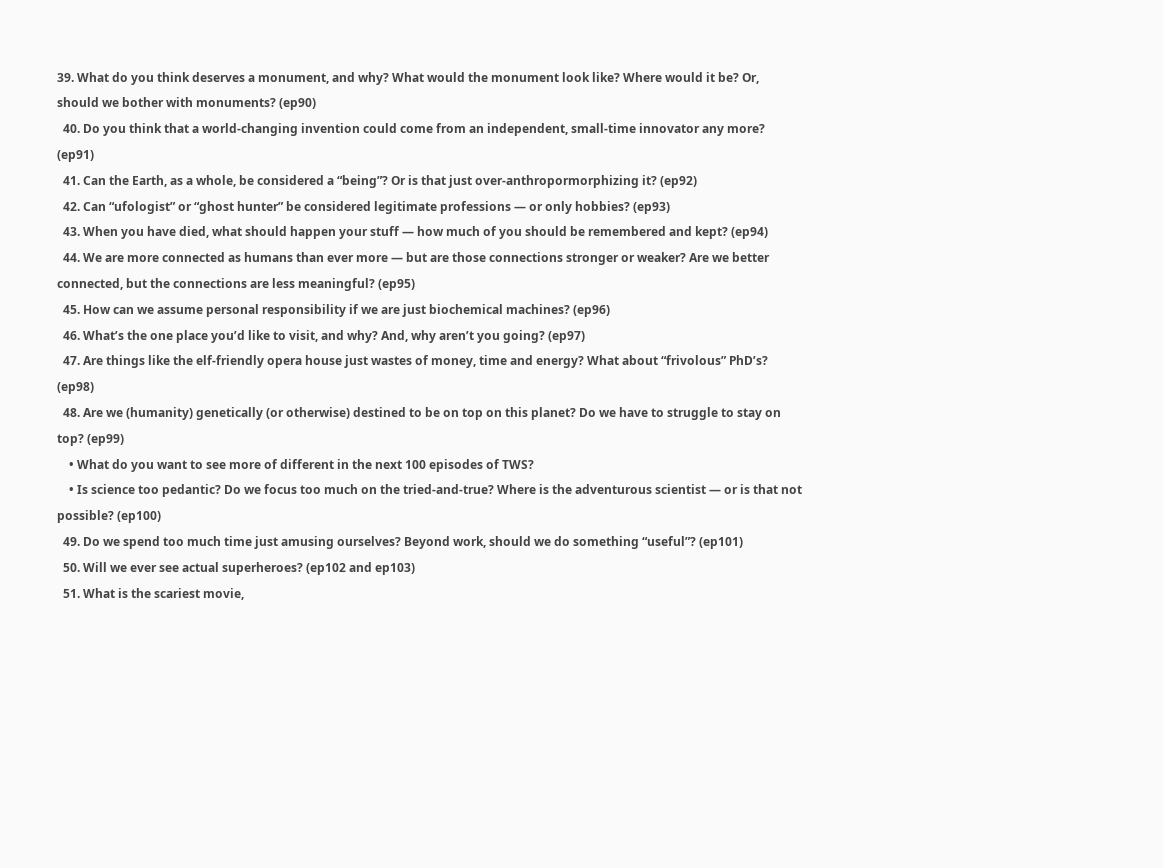39. What do you think deserves a monument, and why? What would the monument look like? Where would it be? Or, should we bother with monuments? (ep90)
  40. Do you think that a world-changing invention could come from an independent, small-time innovator any more? (ep91)
  41. Can the Earth, as a whole, be considered a “being”? Or is that just over-anthropormorphizing it? (ep92)
  42. Can “ufologist” or “ghost hunter” be considered legitimate professions — or only hobbies? (ep93)
  43. When you have died, what should happen your stuff — how much of you should be remembered and kept? (ep94)
  44. We are more connected as humans than ever more — but are those connections stronger or weaker? Are we better connected, but the connections are less meaningful? (ep95)
  45. How can we assume personal responsibility if we are just biochemical machines? (ep96)
  46. What’s the one place you’d like to visit, and why? And, why aren’t you going? (ep97)
  47. Are things like the elf-friendly opera house just wastes of money, time and energy? What about “frivolous” PhD’s? (ep98)
  48. Are we (humanity) genetically (or otherwise) destined to be on top on this planet? Do we have to struggle to stay on top? (ep99)
    • What do you want to see more of different in the next 100 episodes of TWS?
    • Is science too pedantic? Do we focus too much on the tried-and-true? Where is the adventurous scientist — or is that not possible? (ep100)
  49. Do we spend too much time just amusing ourselves? Beyond work, should we do something “useful”? (ep101)
  50. Will we ever see actual superheroes? (ep102 and ep103)
  51. What is the scariest movie,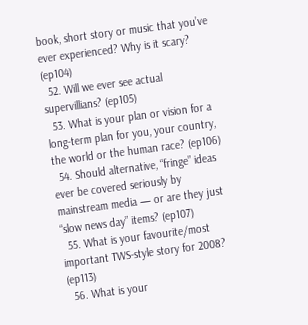book, short story or music that you’ve ever experienced? Why is it scary? (ep104)
  52. Will we ever see actual supervillians? (ep105)
  53. What is your plan or vision for a long-term plan for you, your country, the world or the human race? (ep106)
  54. Should alternative, “fringe” ideas ever be covered seriously by mainstream media — or are they just “slow news day” items? (ep107)
  55. What is your favourite/most important TWS-style story for 2008? (ep113)
  56. What is your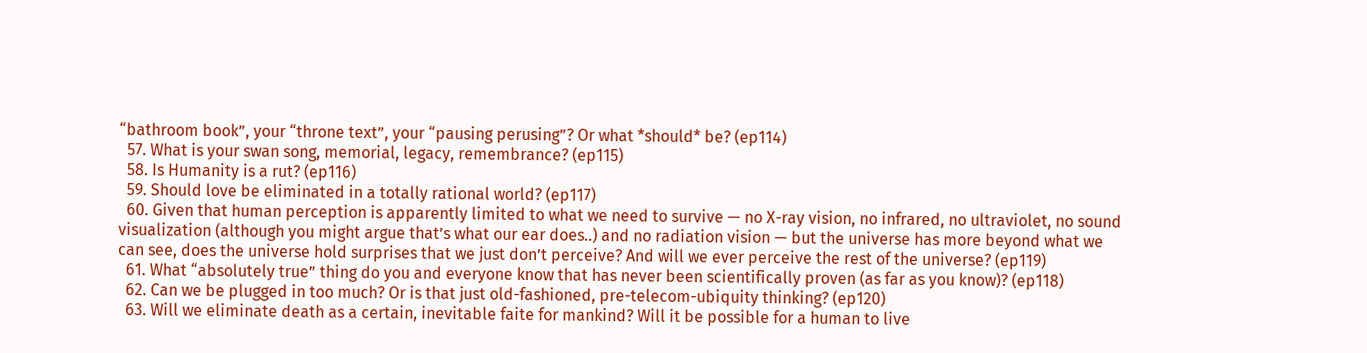“bathroom book”, your “throne text”, your “pausing perusing”? Or what *should* be? (ep114)
  57. What is your swan song, memorial, legacy, remembrance? (ep115)
  58. Is Humanity is a rut? (ep116)
  59. Should love be eliminated in a totally rational world? (ep117)
  60. Given that human perception is apparently limited to what we need to survive — no X-ray vision, no infrared, no ultraviolet, no sound visualization (although you might argue that’s what our ear does..) and no radiation vision — but the universe has more beyond what we can see, does the universe hold surprises that we just don’t perceive? And will we ever perceive the rest of the universe? (ep119)
  61. What “absolutely true” thing do you and everyone know that has never been scientifically proven (as far as you know)? (ep118)
  62. Can we be plugged in too much? Or is that just old-fashioned, pre-telecom-ubiquity thinking? (ep120)
  63. Will we eliminate death as a certain, inevitable faite for mankind? Will it be possible for a human to live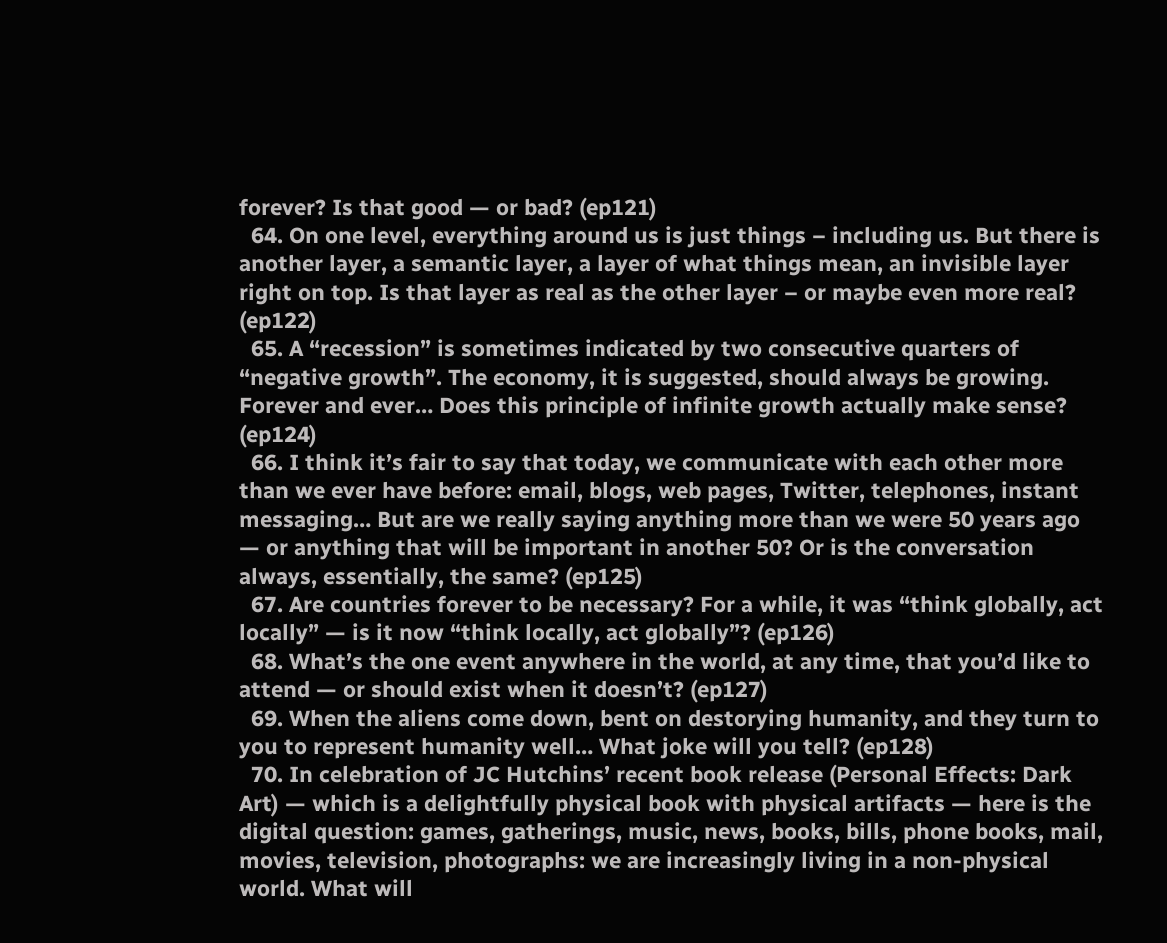forever? Is that good — or bad? (ep121)
  64. On one level, everything around us is just things – including us. But there is another layer, a semantic layer, a layer of what things mean, an invisible layer right on top. Is that layer as real as the other layer – or maybe even more real? (ep122)
  65. A “recession” is sometimes indicated by two consecutive quarters of “negative growth”. The economy, it is suggested, should always be growing. Forever and ever… Does this principle of infinite growth actually make sense? (ep124)
  66. I think it’s fair to say that today, we communicate with each other more than we ever have before: email, blogs, web pages, Twitter, telephones, instant messaging… But are we really saying anything more than we were 50 years ago — or anything that will be important in another 50? Or is the conversation always, essentially, the same? (ep125)
  67. Are countries forever to be necessary? For a while, it was “think globally, act locally” — is it now “think locally, act globally”? (ep126)
  68. What’s the one event anywhere in the world, at any time, that you’d like to attend — or should exist when it doesn’t? (ep127)
  69. When the aliens come down, bent on destorying humanity, and they turn to you to represent humanity well… What joke will you tell? (ep128)
  70. In celebration of JC Hutchins’ recent book release (Personal Effects: Dark Art) — which is a delightfully physical book with physical artifacts — here is the digital question: games, gatherings, music, news, books, bills, phone books, mail, movies, television, photographs: we are increasingly living in a non-physical world. What will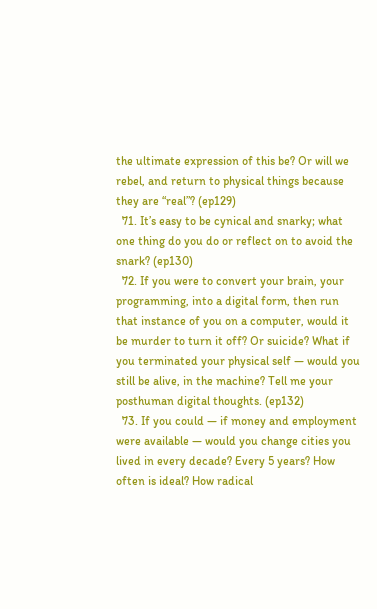the ultimate expression of this be? Or will we rebel, and return to physical things because they are “real”? (ep129)
  71. It’s easy to be cynical and snarky; what one thing do you do or reflect on to avoid the snark? (ep130)
  72. If you were to convert your brain, your programming, into a digital form, then run that instance of you on a computer, would it be murder to turn it off? Or suicide? What if you terminated your physical self — would you still be alive, in the machine? Tell me your posthuman digital thoughts. (ep132)
  73. If you could — if money and employment were available — would you change cities you lived in every decade? Every 5 years? How often is ideal? How radical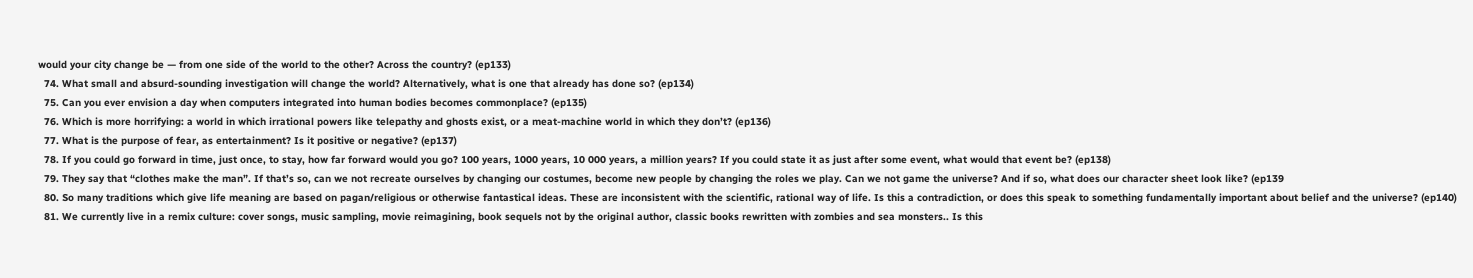would your city change be — from one side of the world to the other? Across the country? (ep133)
  74. What small and absurd-sounding investigation will change the world? Alternatively, what is one that already has done so? (ep134)
  75. Can you ever envision a day when computers integrated into human bodies becomes commonplace? (ep135)
  76. Which is more horrifying: a world in which irrational powers like telepathy and ghosts exist, or a meat-machine world in which they don’t? (ep136)
  77. What is the purpose of fear, as entertainment? Is it positive or negative? (ep137)
  78. If you could go forward in time, just once, to stay, how far forward would you go? 100 years, 1000 years, 10 000 years, a million years? If you could state it as just after some event, what would that event be? (ep138)
  79. They say that “clothes make the man”. If that’s so, can we not recreate ourselves by changing our costumes, become new people by changing the roles we play. Can we not game the universe? And if so, what does our character sheet look like? (ep139
  80. So many traditions which give life meaning are based on pagan/religious or otherwise fantastical ideas. These are inconsistent with the scientific, rational way of life. Is this a contradiction, or does this speak to something fundamentally important about belief and the universe? (ep140)
  81. We currently live in a remix culture: cover songs, music sampling, movie reimagining, book sequels not by the original author, classic books rewritten with zombies and sea monsters.. Is this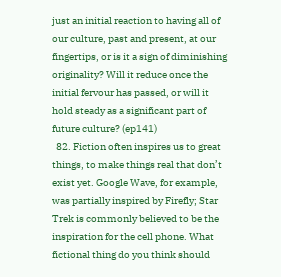just an initial reaction to having all of our culture, past and present, at our fingertips, or is it a sign of diminishing originality? Will it reduce once the initial fervour has passed, or will it hold steady as a significant part of future culture? (ep141)
  82. Fiction often inspires us to great things, to make things real that don’t exist yet. Google Wave, for example, was partially inspired by Firefly; Star Trek is commonly believed to be the inspiration for the cell phone. What fictional thing do you think should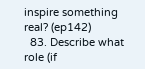inspire something real? (ep142)
  83. Describe what role (if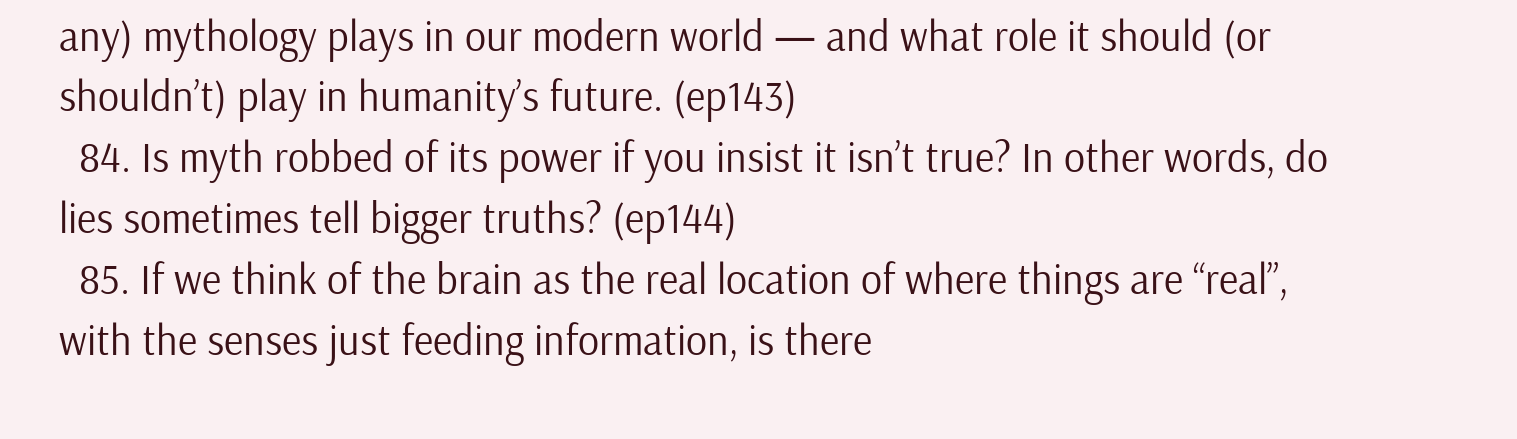any) mythology plays in our modern world — and what role it should (or shouldn’t) play in humanity’s future. (ep143)
  84. Is myth robbed of its power if you insist it isn’t true? In other words, do lies sometimes tell bigger truths? (ep144)
  85. If we think of the brain as the real location of where things are “real”, with the senses just feeding information, is there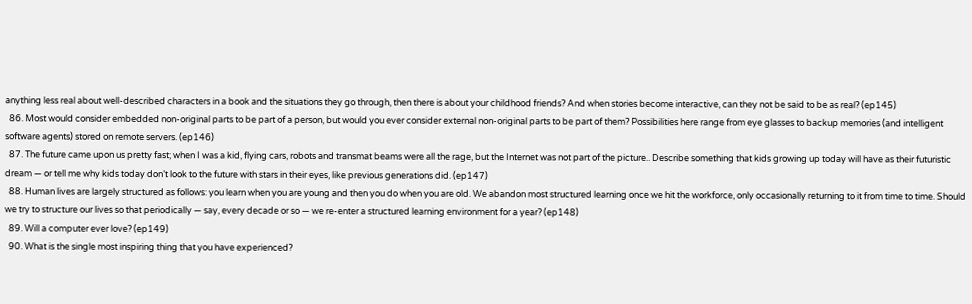anything less real about well-described characters in a book and the situations they go through, then there is about your childhood friends? And when stories become interactive, can they not be said to be as real? (ep145)
  86. Most would consider embedded non-original parts to be part of a person, but would you ever consider external non-original parts to be part of them? Possibilities here range from eye glasses to backup memories (and intelligent software agents) stored on remote servers. (ep146)
  87. The future came upon us pretty fast; when I was a kid, flying cars, robots and transmat beams were all the rage, but the Internet was not part of the picture.. Describe something that kids growing up today will have as their futuristic dream — or tell me why kids today don’t look to the future with stars in their eyes, like previous generations did. (ep147)
  88. Human lives are largely structured as follows: you learn when you are young and then you do when you are old. We abandon most structured learning once we hit the workforce, only occasionally returning to it from time to time. Should we try to structure our lives so that periodically — say, every decade or so — we re-enter a structured learning environment for a year? (ep148)
  89. Will a computer ever love? (ep149)
  90. What is the single most inspiring thing that you have experienced?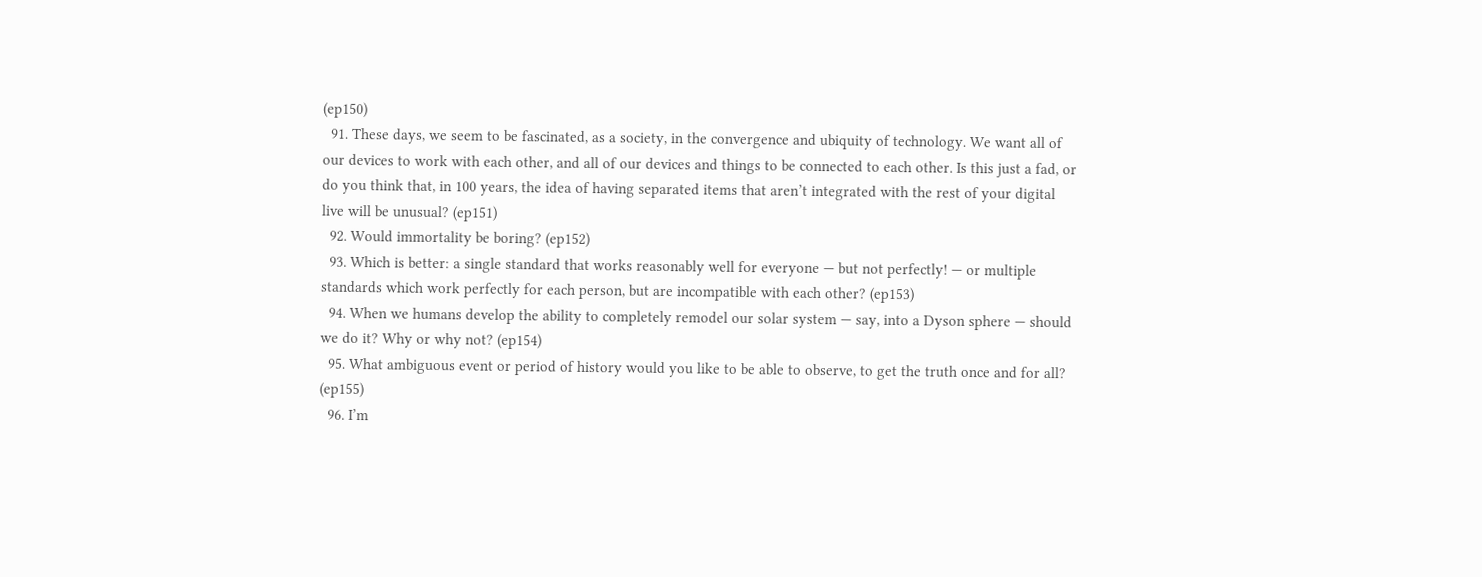(ep150)
  91. These days, we seem to be fascinated, as a society, in the convergence and ubiquity of technology. We want all of our devices to work with each other, and all of our devices and things to be connected to each other. Is this just a fad, or do you think that, in 100 years, the idea of having separated items that aren’t integrated with the rest of your digital live will be unusual? (ep151)
  92. Would immortality be boring? (ep152)
  93. Which is better: a single standard that works reasonably well for everyone — but not perfectly! — or multiple standards which work perfectly for each person, but are incompatible with each other? (ep153)
  94. When we humans develop the ability to completely remodel our solar system — say, into a Dyson sphere — should we do it? Why or why not? (ep154)
  95. What ambiguous event or period of history would you like to be able to observe, to get the truth once and for all? (ep155)
  96. I’m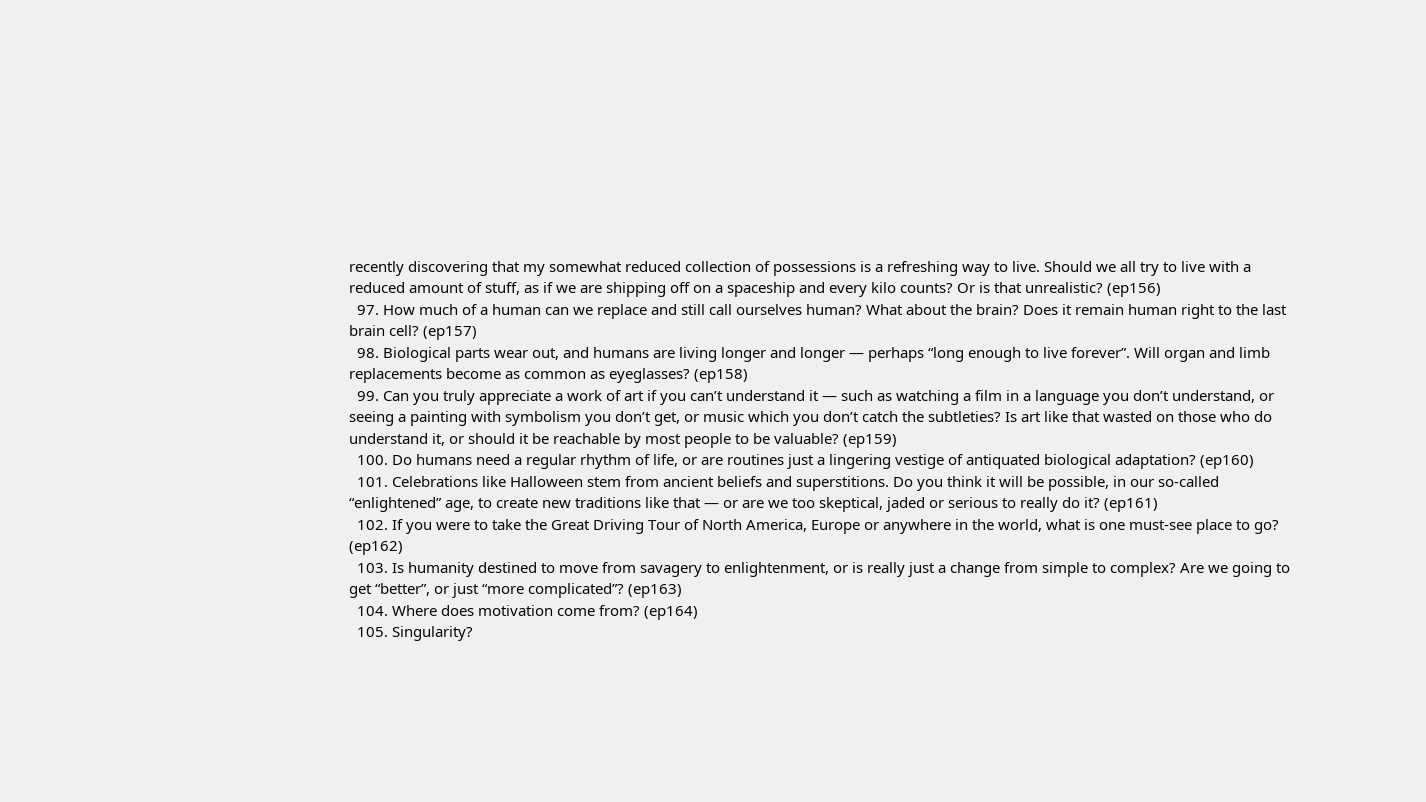recently discovering that my somewhat reduced collection of possessions is a refreshing way to live. Should we all try to live with a reduced amount of stuff, as if we are shipping off on a spaceship and every kilo counts? Or is that unrealistic? (ep156)
  97. How much of a human can we replace and still call ourselves human? What about the brain? Does it remain human right to the last brain cell? (ep157)
  98. Biological parts wear out, and humans are living longer and longer — perhaps “long enough to live forever”. Will organ and limb replacements become as common as eyeglasses? (ep158)
  99. Can you truly appreciate a work of art if you can’t understand it — such as watching a film in a language you don’t understand, or seeing a painting with symbolism you don’t get, or music which you don’t catch the subtleties? Is art like that wasted on those who do understand it, or should it be reachable by most people to be valuable? (ep159)
  100. Do humans need a regular rhythm of life, or are routines just a lingering vestige of antiquated biological adaptation? (ep160)
  101. Celebrations like Halloween stem from ancient beliefs and superstitions. Do you think it will be possible, in our so-called “enlightened” age, to create new traditions like that — or are we too skeptical, jaded or serious to really do it? (ep161)
  102. If you were to take the Great Driving Tour of North America, Europe or anywhere in the world, what is one must-see place to go? (ep162)
  103. Is humanity destined to move from savagery to enlightenment, or is really just a change from simple to complex? Are we going to get “better”, or just “more complicated”? (ep163)
  104. Where does motivation come from? (ep164)
  105. Singularity?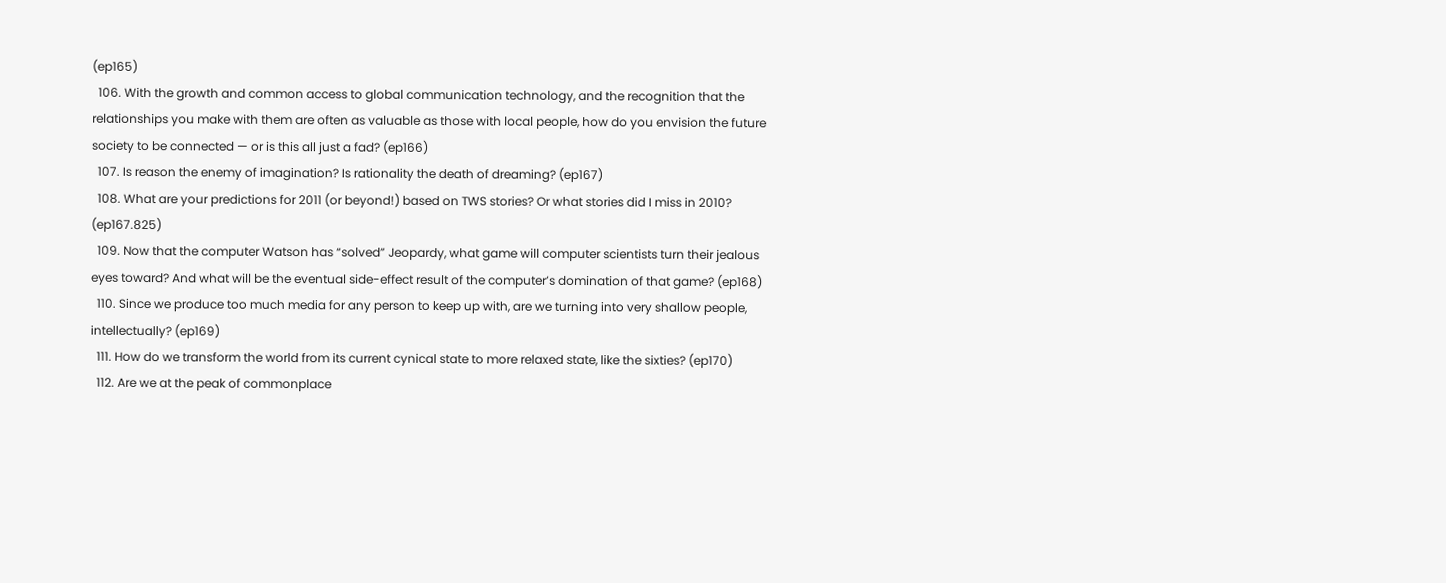(ep165)
  106. With the growth and common access to global communication technology, and the recognition that the relationships you make with them are often as valuable as those with local people, how do you envision the future society to be connected — or is this all just a fad? (ep166)
  107. Is reason the enemy of imagination? Is rationality the death of dreaming? (ep167)
  108. What are your predictions for 2011 (or beyond!) based on TWS stories? Or what stories did I miss in 2010? (ep167.825)
  109. Now that the computer Watson has “solved” Jeopardy, what game will computer scientists turn their jealous eyes toward? And what will be the eventual side-effect result of the computer’s domination of that game? (ep168)
  110. Since we produce too much media for any person to keep up with, are we turning into very shallow people, intellectually? (ep169)
  111. How do we transform the world from its current cynical state to more relaxed state, like the sixties? (ep170)
  112. Are we at the peak of commonplace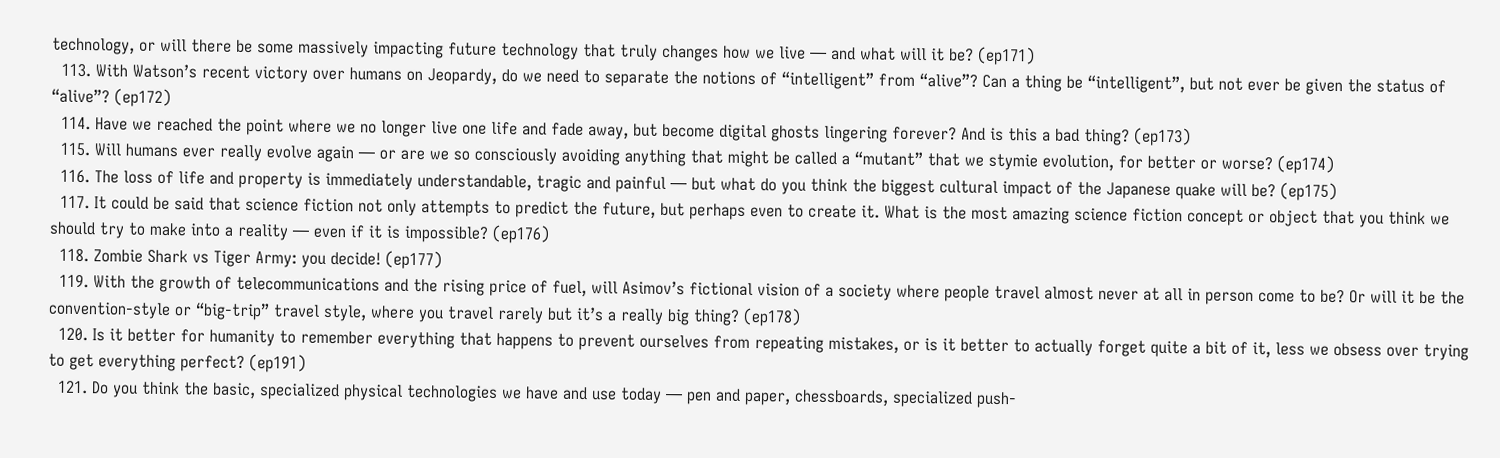technology, or will there be some massively impacting future technology that truly changes how we live — and what will it be? (ep171)
  113. With Watson’s recent victory over humans on Jeopardy, do we need to separate the notions of “intelligent” from “alive”? Can a thing be “intelligent”, but not ever be given the status of “alive”? (ep172)
  114. Have we reached the point where we no longer live one life and fade away, but become digital ghosts lingering forever? And is this a bad thing? (ep173)
  115. Will humans ever really evolve again — or are we so consciously avoiding anything that might be called a “mutant” that we stymie evolution, for better or worse? (ep174)
  116. The loss of life and property is immediately understandable, tragic and painful — but what do you think the biggest cultural impact of the Japanese quake will be? (ep175)
  117. It could be said that science fiction not only attempts to predict the future, but perhaps even to create it. What is the most amazing science fiction concept or object that you think we should try to make into a reality — even if it is impossible? (ep176)
  118. Zombie Shark vs Tiger Army: you decide! (ep177)
  119. With the growth of telecommunications and the rising price of fuel, will Asimov’s fictional vision of a society where people travel almost never at all in person come to be? Or will it be the convention-style or “big-trip” travel style, where you travel rarely but it’s a really big thing? (ep178)
  120. Is it better for humanity to remember everything that happens to prevent ourselves from repeating mistakes, or is it better to actually forget quite a bit of it, less we obsess over trying to get everything perfect? (ep191)
  121. Do you think the basic, specialized physical technologies we have and use today — pen and paper, chessboards, specialized push-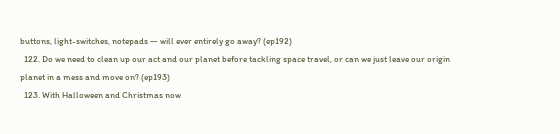buttons, light-switches, notepads — will ever entirely go away? (ep192)
  122. Do we need to clean up our act and our planet before tackling space travel, or can we just leave our origin planet in a mess and move on? (ep193)
  123. With Halloween and Christmas now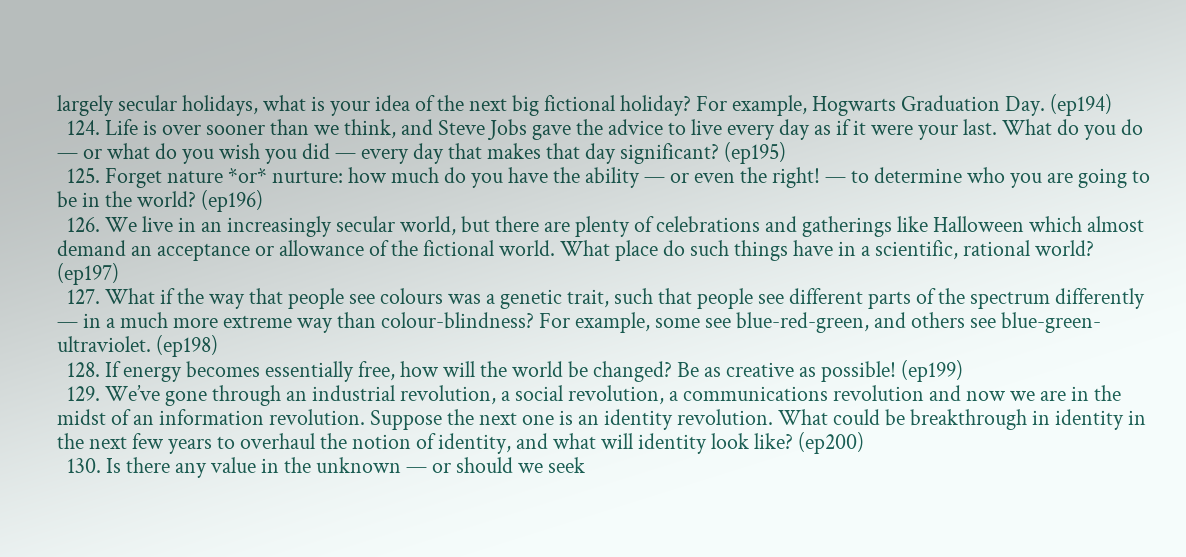largely secular holidays, what is your idea of the next big fictional holiday? For example, Hogwarts Graduation Day. (ep194)
  124. Life is over sooner than we think, and Steve Jobs gave the advice to live every day as if it were your last. What do you do — or what do you wish you did — every day that makes that day significant? (ep195)
  125. Forget nature *or* nurture: how much do you have the ability — or even the right! — to determine who you are going to be in the world? (ep196)
  126. We live in an increasingly secular world, but there are plenty of celebrations and gatherings like Halloween which almost demand an acceptance or allowance of the fictional world. What place do such things have in a scientific, rational world? (ep197)
  127. What if the way that people see colours was a genetic trait, such that people see different parts of the spectrum differently — in a much more extreme way than colour-blindness? For example, some see blue-red-green, and others see blue-green-ultraviolet. (ep198)
  128. If energy becomes essentially free, how will the world be changed? Be as creative as possible! (ep199)
  129. We’ve gone through an industrial revolution, a social revolution, a communications revolution and now we are in the midst of an information revolution. Suppose the next one is an identity revolution. What could be breakthrough in identity in the next few years to overhaul the notion of identity, and what will identity look like? (ep200)
  130. Is there any value in the unknown — or should we seek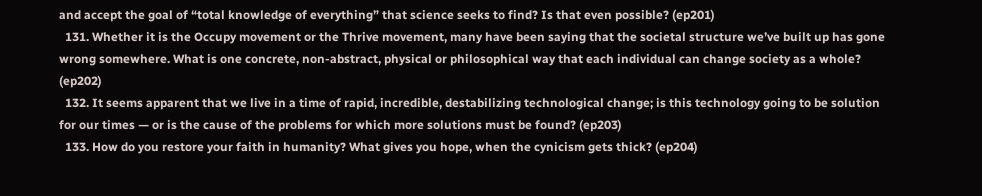and accept the goal of “total knowledge of everything” that science seeks to find? Is that even possible? (ep201)
  131. Whether it is the Occupy movement or the Thrive movement, many have been saying that the societal structure we’ve built up has gone wrong somewhere. What is one concrete, non-abstract, physical or philosophical way that each individual can change society as a whole? (ep202)
  132. It seems apparent that we live in a time of rapid, incredible, destabilizing technological change; is this technology going to be solution for our times — or is the cause of the problems for which more solutions must be found? (ep203)
  133. How do you restore your faith in humanity? What gives you hope, when the cynicism gets thick? (ep204)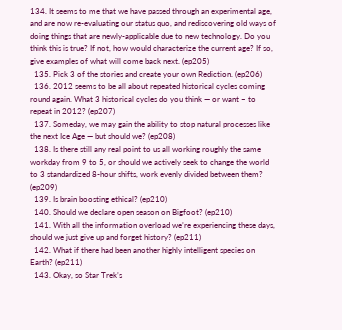134. It seems to me that we have passed through an experimental age, and are now re-evaluating our status quo, and rediscovering old ways of doing things that are newly-applicable due to new technology. Do you think this is true? If not, how would characterize the current age? If so, give examples of what will come back next. (ep205)
  135. Pick 3 of the stories and create your own Rediction. (ep206)
  136. 2012 seems to be all about repeated historical cycles coming round again. What 3 historical cycles do you think — or want – to repeat in 2012? (ep207)
  137. Someday, we may gain the ability to stop natural processes like the next Ice Age — but should we? (ep208)
  138. Is there still any real point to us all working roughly the same workday from 9 to 5, or should we actively seek to change the world to 3 standardized 8-hour shifts, work evenly divided between them? (ep209)
  139. Is brain boosting ethical? (ep210)
  140. Should we declare open season on Bigfoot? (ep210)
  141. With all the information overload we’re experiencing these days, should we just give up and forget history? (ep211)
  142. What if there had been another highly intelligent species on Earth? (ep211)
  143. Okay, so Star Trek’s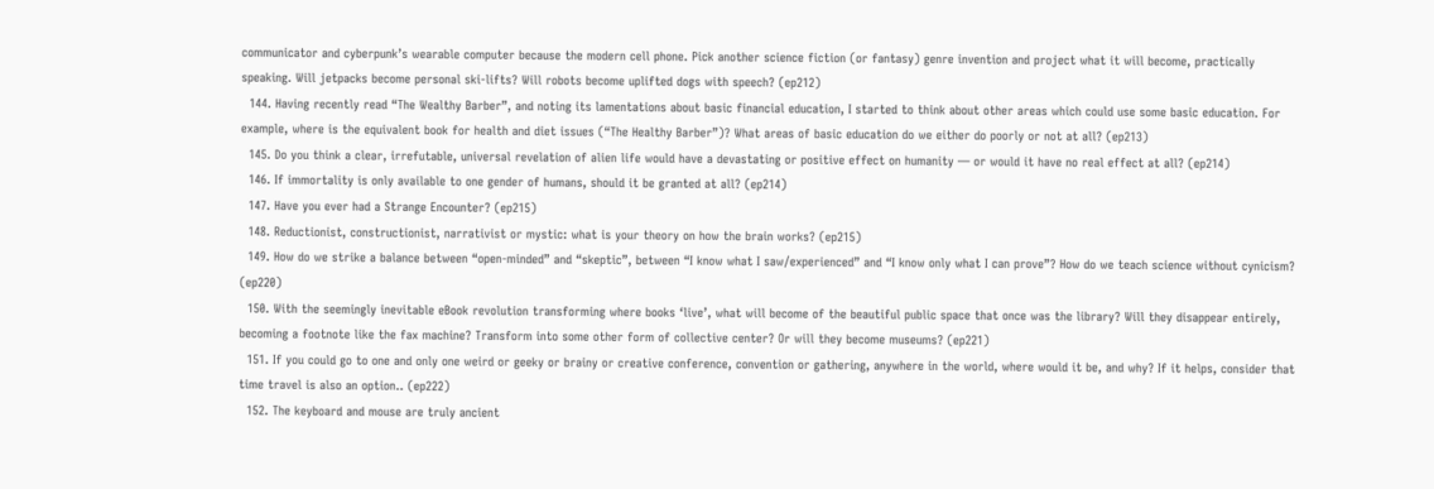communicator and cyberpunk’s wearable computer because the modern cell phone. Pick another science fiction (or fantasy) genre invention and project what it will become, practically speaking. Will jetpacks become personal ski-lifts? Will robots become uplifted dogs with speech? (ep212)
  144. Having recently read “The Wealthy Barber”, and noting its lamentations about basic financial education, I started to think about other areas which could use some basic education. For example, where is the equivalent book for health and diet issues (“The Healthy Barber”)? What areas of basic education do we either do poorly or not at all? (ep213)
  145. Do you think a clear, irrefutable, universal revelation of alien life would have a devastating or positive effect on humanity — or would it have no real effect at all? (ep214)
  146. If immortality is only available to one gender of humans, should it be granted at all? (ep214)
  147. Have you ever had a Strange Encounter? (ep215)
  148. Reductionist, constructionist, narrativist or mystic: what is your theory on how the brain works? (ep215)
  149. How do we strike a balance between “open-minded” and “skeptic”, between “I know what I saw/experienced” and “I know only what I can prove”? How do we teach science without cynicism? (ep220)
  150. With the seemingly inevitable eBook revolution transforming where books ‘live’, what will become of the beautiful public space that once was the library? Will they disappear entirely, becoming a footnote like the fax machine? Transform into some other form of collective center? Or will they become museums? (ep221)
  151. If you could go to one and only one weird or geeky or brainy or creative conference, convention or gathering, anywhere in the world, where would it be, and why? If it helps, consider that time travel is also an option.. (ep222)
  152. The keyboard and mouse are truly ancient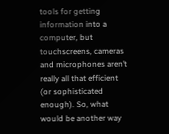tools for getting information into a computer, but touchscreens, cameras and microphones aren’t really all that efficient (or sophisticated enough). So, what would be another way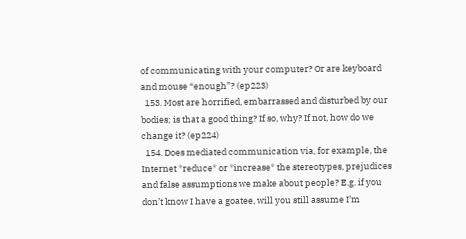of communicating with your computer? Or are keyboard and mouse “enough”? (ep223)
  153. Most are horrified, embarrassed and disturbed by our bodies; is that a good thing? If so, why? If not, how do we change it? (ep224)
  154. Does mediated communication via, for example, the Internet *reduce* or *increase* the stereotypes, prejudices and false assumptions we make about people? E.g. if you don’t know I have a goatee, will you still assume I’m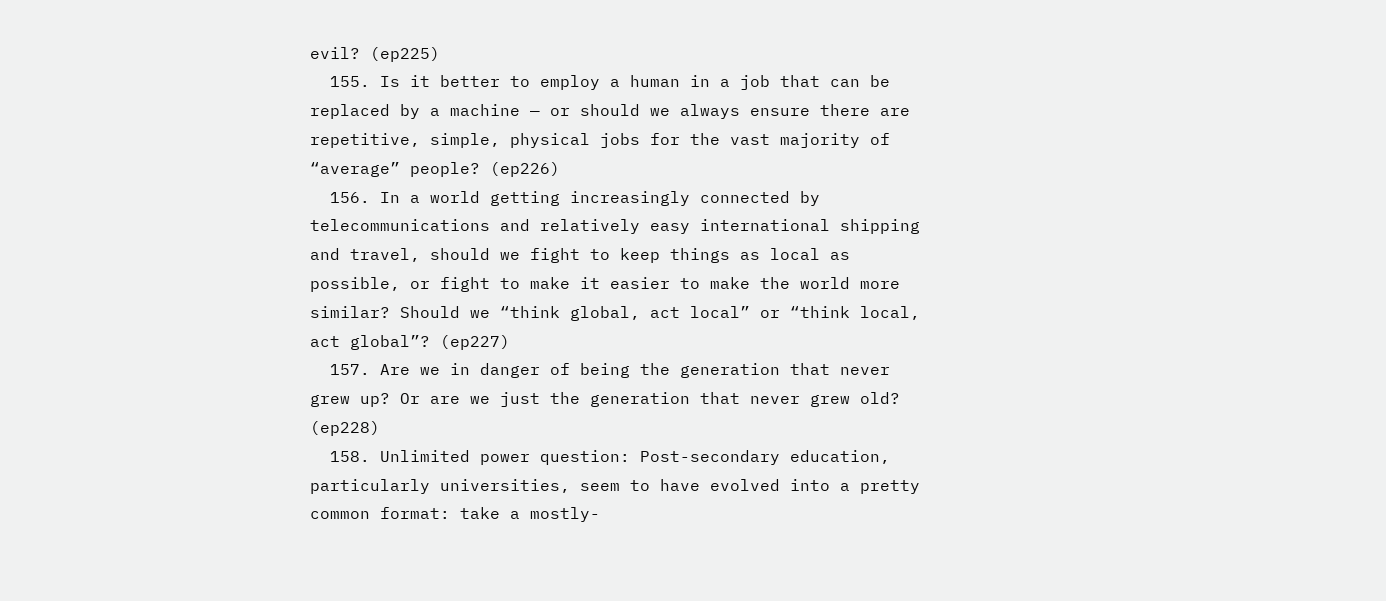evil? (ep225)
  155. Is it better to employ a human in a job that can be replaced by a machine — or should we always ensure there are repetitive, simple, physical jobs for the vast majority of “average” people? (ep226)
  156. In a world getting increasingly connected by telecommunications and relatively easy international shipping and travel, should we fight to keep things as local as possible, or fight to make it easier to make the world more similar? Should we “think global, act local” or “think local, act global”? (ep227)
  157. Are we in danger of being the generation that never grew up? Or are we just the generation that never grew old? (ep228)
  158. Unlimited power question: Post-secondary education, particularly universities, seem to have evolved into a pretty common format: take a mostly-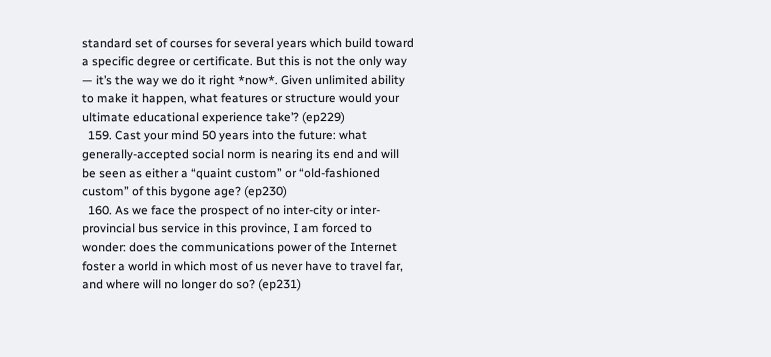standard set of courses for several years which build toward a specific degree or certificate. But this is not the only way — it’s the way we do it right *now*. Given unlimited ability to make it happen, what features or structure would your ultimate educational experience take’? (ep229)
  159. Cast your mind 50 years into the future: what generally-accepted social norm is nearing its end and will be seen as either a “quaint custom” or “old-fashioned custom” of this bygone age? (ep230)
  160. As we face the prospect of no inter-city or inter-provincial bus service in this province, I am forced to wonder: does the communications power of the Internet foster a world in which most of us never have to travel far, and where will no longer do so? (ep231)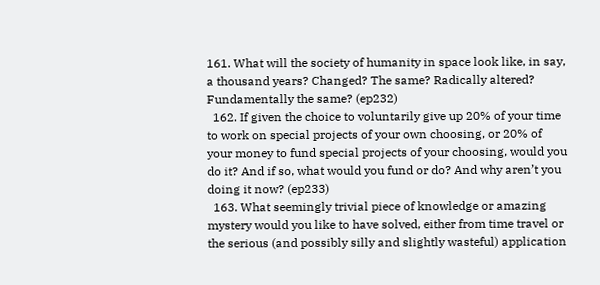161. What will the society of humanity in space look like, in say, a thousand years? Changed? The same? Radically altered? Fundamentally the same? (ep232)
  162. If given the choice to voluntarily give up 20% of your time to work on special projects of your own choosing, or 20% of your money to fund special projects of your choosing, would you do it? And if so, what would you fund or do? And why aren’t you doing it now? (ep233)
  163. What seemingly trivial piece of knowledge or amazing mystery would you like to have solved, either from time travel or the serious (and possibly silly and slightly wasteful) application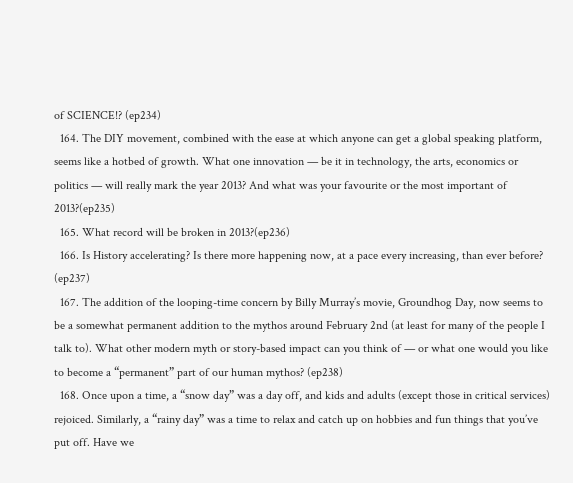of SCIENCE!? (ep234)
  164. The DIY movement, combined with the ease at which anyone can get a global speaking platform, seems like a hotbed of growth. What one innovation — be it in technology, the arts, economics or politics — will really mark the year 2013? And what was your favourite or the most important of 2013?(ep235)
  165. What record will be broken in 2013?(ep236)
  166. Is History accelerating? Is there more happening now, at a pace every increasing, than ever before? (ep237)
  167. The addition of the looping-time concern by Billy Murray’s movie, Groundhog Day, now seems to be a somewhat permanent addition to the mythos around February 2nd (at least for many of the people I talk to). What other modern myth or story-based impact can you think of — or what one would you like to become a “permanent” part of our human mythos? (ep238)
  168. Once upon a time, a “snow day” was a day off, and kids and adults (except those in critical services) rejoiced. Similarly, a “rainy day” was a time to relax and catch up on hobbies and fun things that you’ve put off. Have we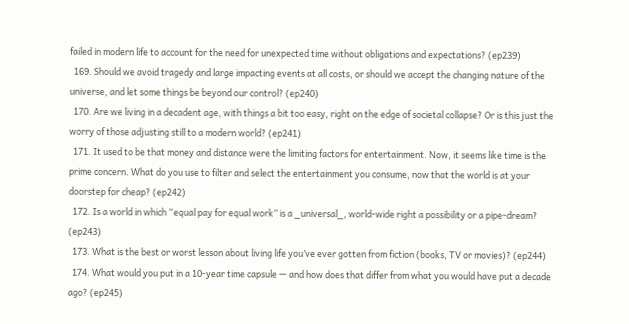failed in modern life to account for the need for unexpected time without obligations and expectations? (ep239)
  169. Should we avoid tragedy and large impacting events at all costs, or should we accept the changing nature of the universe, and let some things be beyond our control? (ep240)
  170. Are we living in a decadent age, with things a bit too easy, right on the edge of societal collapse? Or is this just the worry of those adjusting still to a modern world? (ep241)
  171. It used to be that money and distance were the limiting factors for entertainment. Now, it seems like time is the prime concern. What do you use to filter and select the entertainment you consume, now that the world is at your doorstep for cheap? (ep242)
  172. Is a world in which “equal pay for equal work” is a _universal_, world-wide right a possibility or a pipe-dream? (ep243)
  173. What is the best or worst lesson about living life you’ve ever gotten from fiction (books, TV or movies)? (ep244)
  174. What would you put in a 10-year time capsule — and how does that differ from what you would have put a decade ago? (ep245)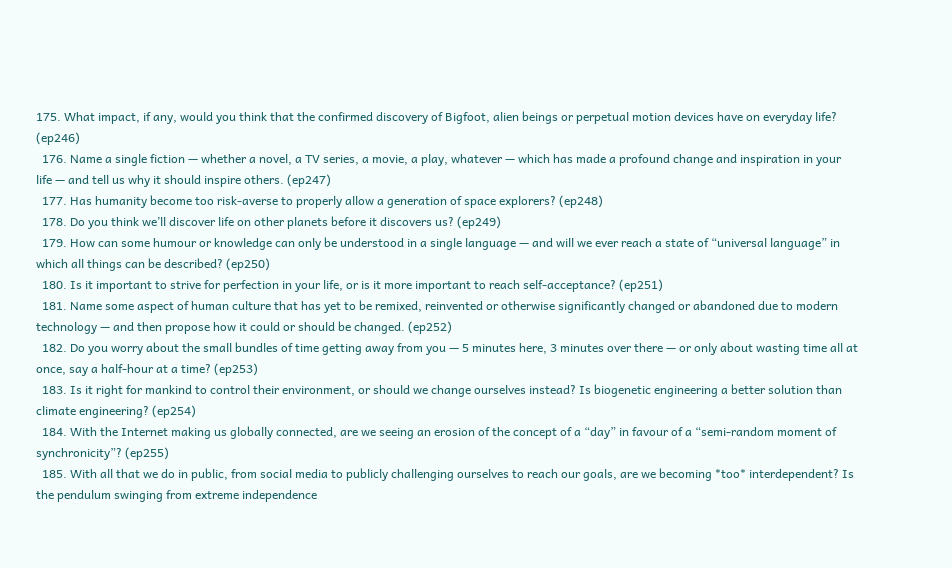175. What impact, if any, would you think that the confirmed discovery of Bigfoot, alien beings or perpetual motion devices have on everyday life? (ep246)
  176. Name a single fiction — whether a novel, a TV series, a movie, a play, whatever — which has made a profound change and inspiration in your life — and tell us why it should inspire others. (ep247)
  177. Has humanity become too risk-averse to properly allow a generation of space explorers? (ep248)
  178. Do you think we’ll discover life on other planets before it discovers us? (ep249)
  179. How can some humour or knowledge can only be understood in a single language — and will we ever reach a state of “universal language” in which all things can be described? (ep250)
  180. Is it important to strive for perfection in your life, or is it more important to reach self-acceptance? (ep251)
  181. Name some aspect of human culture that has yet to be remixed, reinvented or otherwise significantly changed or abandoned due to modern technology — and then propose how it could or should be changed. (ep252)
  182. Do you worry about the small bundles of time getting away from you — 5 minutes here, 3 minutes over there — or only about wasting time all at once, say a half-hour at a time? (ep253)
  183. Is it right for mankind to control their environment, or should we change ourselves instead? Is biogenetic engineering a better solution than climate engineering? (ep254)
  184. With the Internet making us globally connected, are we seeing an erosion of the concept of a “day” in favour of a “semi-random moment of synchronicity”? (ep255)
  185. With all that we do in public, from social media to publicly challenging ourselves to reach our goals, are we becoming *too* interdependent? Is the pendulum swinging from extreme independence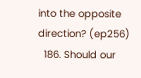into the opposite direction? (ep256)
  186. Should our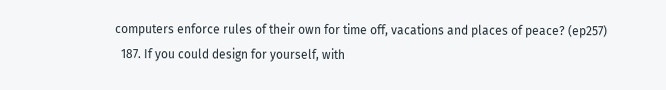computers enforce rules of their own for time off, vacations and places of peace? (ep257)
  187. If you could design for yourself, with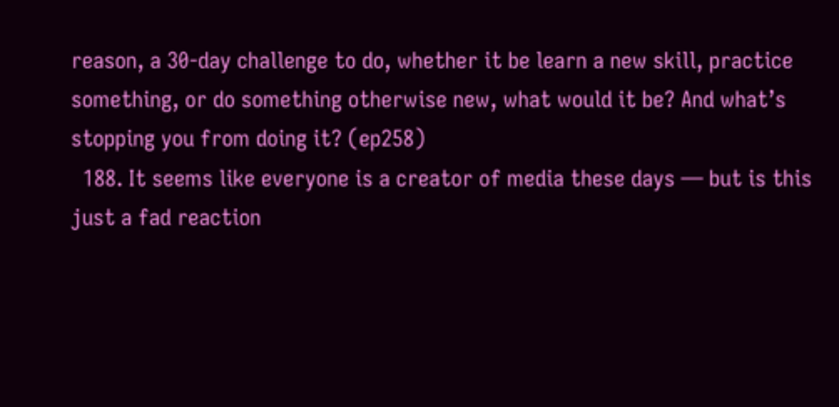reason, a 30-day challenge to do, whether it be learn a new skill, practice something, or do something otherwise new, what would it be? And what’s stopping you from doing it? (ep258)
  188. It seems like everyone is a creator of media these days — but is this just a fad reaction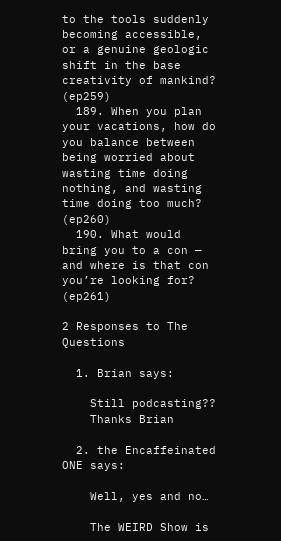to the tools suddenly becoming accessible, or a genuine geologic shift in the base creativity of mankind? (ep259)
  189. When you plan your vacations, how do you balance between being worried about wasting time doing nothing, and wasting time doing too much? (ep260)
  190. What would bring you to a con — and where is that con you’re looking for? (ep261)

2 Responses to The Questions

  1. Brian says:

    Still podcasting??
    Thanks Brian

  2. the Encaffeinated ONE says:

    Well, yes and no…

    The WEIRD Show is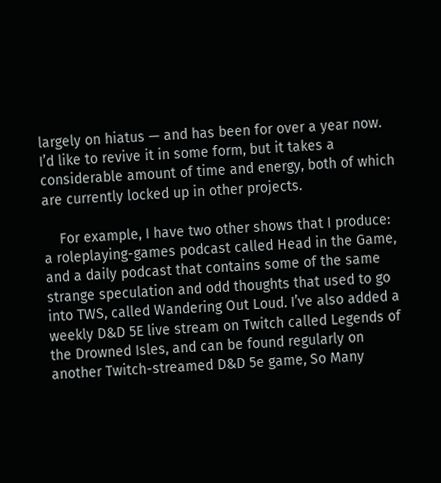largely on hiatus — and has been for over a year now. I’d like to revive it in some form, but it takes a considerable amount of time and energy, both of which are currently locked up in other projects.

    For example, I have two other shows that I produce: a roleplaying-games podcast called Head in the Game, and a daily podcast that contains some of the same strange speculation and odd thoughts that used to go into TWS, called Wandering Out Loud. I’ve also added a weekly D&D 5E live stream on Twitch called Legends of the Drowned Isles, and can be found regularly on another Twitch-streamed D&D 5e game, So Many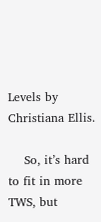Levels by Christiana Ellis.

    So, it’s hard to fit in more TWS, but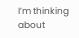I’m thinking about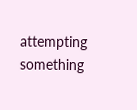attempting something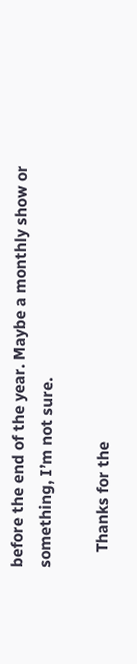before the end of the year. Maybe a monthly show or something, I’m not sure.

    Thanks for the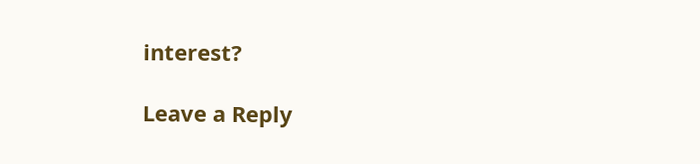interest?

Leave a Reply